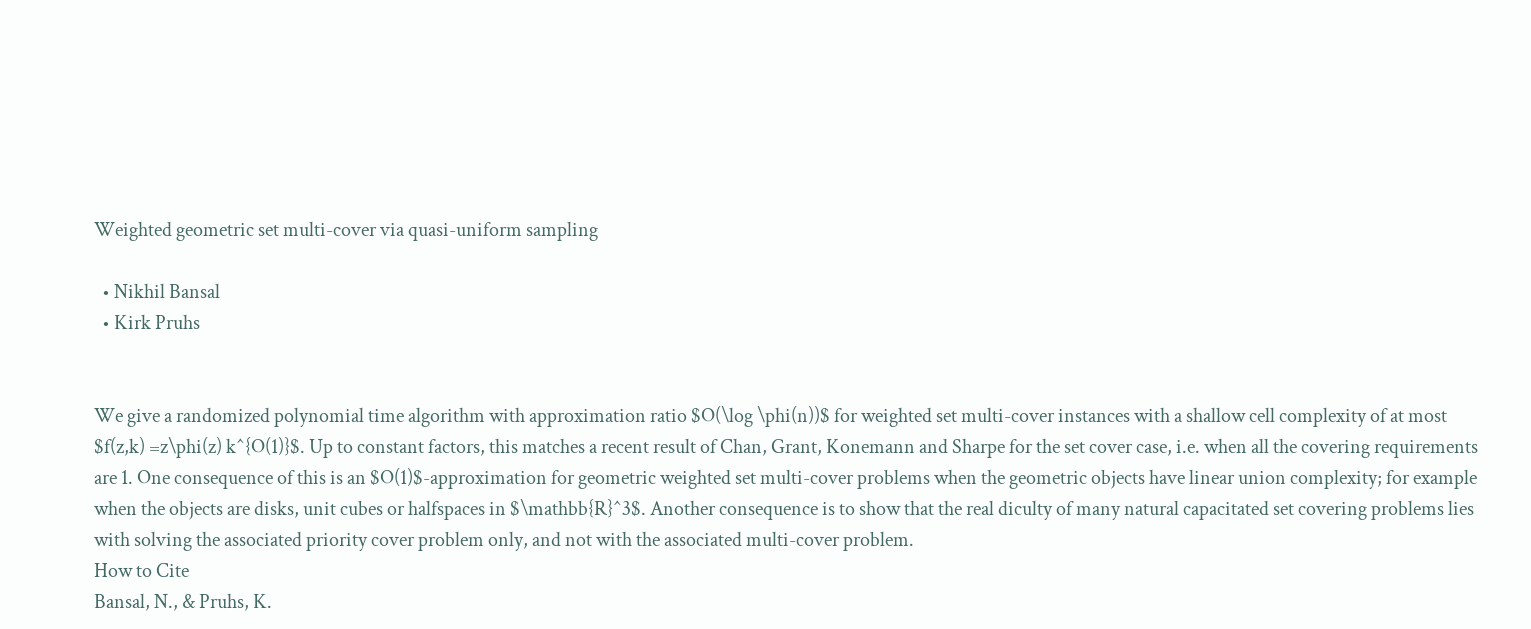Weighted geometric set multi-cover via quasi-uniform sampling

  • Nikhil Bansal
  • Kirk Pruhs


We give a randomized polynomial time algorithm with approximation ratio $O(\log \phi(n))$ for weighted set multi-cover instances with a shallow cell complexity of at most $f(z,k) =z\phi(z) k^{O(1)}$. Up to constant factors, this matches a recent result of Chan, Grant, Konemann and Sharpe for the set cover case, i.e. when all the covering requirements are 1. One consequence of this is an $O(1)$-approximation for geometric weighted set multi-cover problems when the geometric objects have linear union complexity; for example when the objects are disks, unit cubes or halfspaces in $\mathbb{R}^3$. Another consequence is to show that the real diculty of many natural capacitated set covering problems lies with solving the associated priority cover problem only, and not with the associated multi-cover problem.
How to Cite
Bansal, N., & Pruhs, K.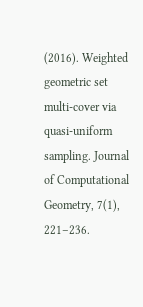(2016). Weighted geometric set multi-cover via quasi-uniform sampling. Journal of Computational Geometry, 7(1), 221–236.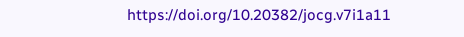https://doi.org/10.20382/jocg.v7i1a11